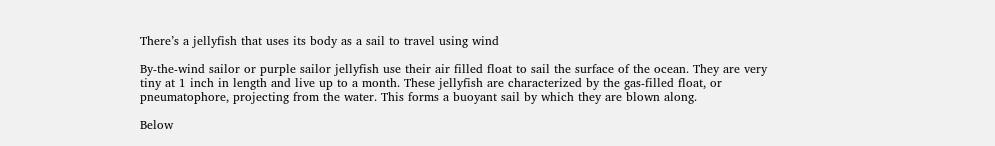There’s a jellyfish that uses its body as a sail to travel using wind

By-the-wind sailor or purple sailor jellyfish use their air filled float to sail the surface of the ocean. They are very tiny at 1 inch in length and live up to a month. These jellyfish are characterized by the gas-filled float, or pneumatophore, projecting from the water. This forms a buoyant sail by which they are blown along.

Below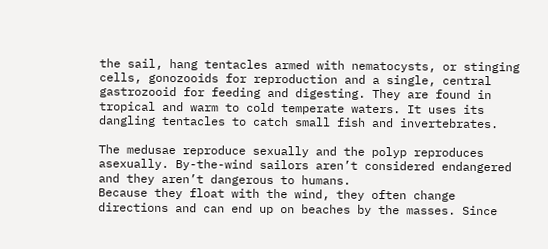the sail, hang tentacles armed with nematocysts, or stinging cells, gonozooids for reproduction and a single, central gastrozooid for feeding and digesting. They are found in tropical and warm to cold temperate waters. It uses its dangling tentacles to catch small fish and invertebrates.

The medusae reproduce sexually and the polyp reproduces asexually. By-the-wind sailors aren’t considered endangered and they aren’t dangerous to humans.
Because they float with the wind, they often change directions and can end up on beaches by the masses. Since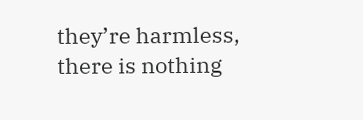they’re harmless, there is nothing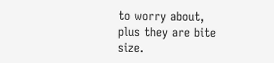to worry about, plus they are bite size.